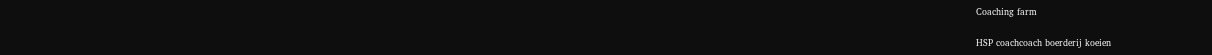Coaching farm

HSP coachcoach boerderij koeien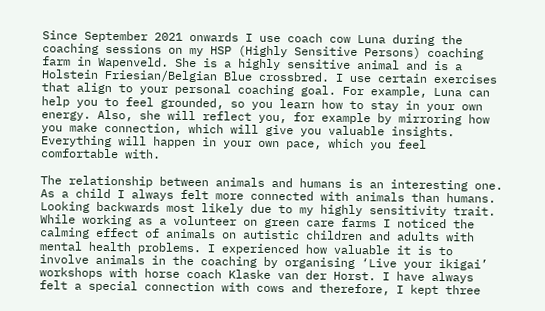Since September 2021 onwards I use coach cow Luna during the coaching sessions on my HSP (Highly Sensitive Persons) coaching farm in Wapenveld. She is a highly sensitive animal and is a Holstein Friesian/Belgian Blue crossbred. I use certain exercises that align to your personal coaching goal. For example, Luna can help you to feel grounded, so you learn how to stay in your own energy. Also, she will reflect you, for example by mirroring how you make connection, which will give you valuable insights. Everything will happen in your own pace, which you feel comfortable with.

The relationship between animals and humans is an interesting one. As a child I always felt more connected with animals than humans. Looking backwards most likely due to my highly sensitivity trait. While working as a volunteer on green care farms I noticed the calming effect of animals on autistic children and adults with mental health problems. I experienced how valuable it is to involve animals in the coaching by organising ‘Live your ikigai’ workshops with horse coach Klaske van der Horst. I have always felt a special connection with cows and therefore, I kept three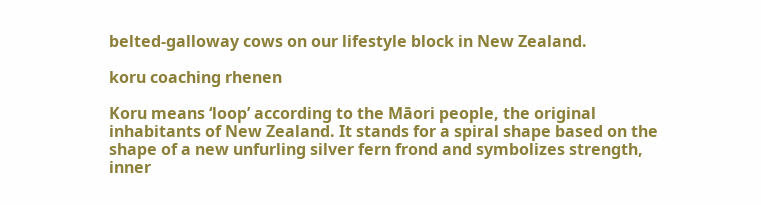belted-galloway cows on our lifestyle block in New Zealand.

koru coaching rhenen

Koru means ‘loop’ according to the Māori people, the original inhabitants of New Zealand. It stands for a spiral shape based on the shape of a new unfurling silver fern frond and symbolizes strength, inner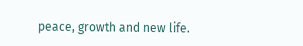peace, growth and new life.